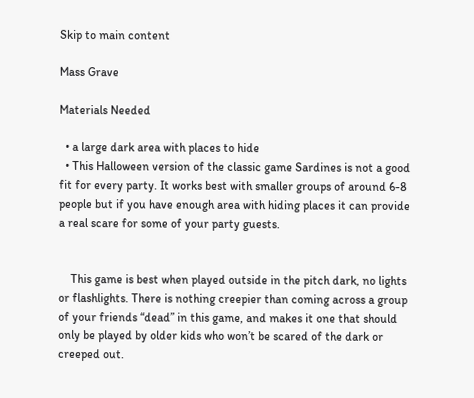Skip to main content

Mass Grave

Materials Needed

  • a large dark area with places to hide
  • This Halloween version of the classic game Sardines is not a good fit for every party. It works best with smaller groups of around 6-8 people but if you have enough area with hiding places it can provide a real scare for some of your party guests.


    This game is best when played outside in the pitch dark, no lights or flashlights. There is nothing creepier than coming across a group of your friends “dead” in this game, and makes it one that should only be played by older kids who won’t be scared of the dark or creeped out.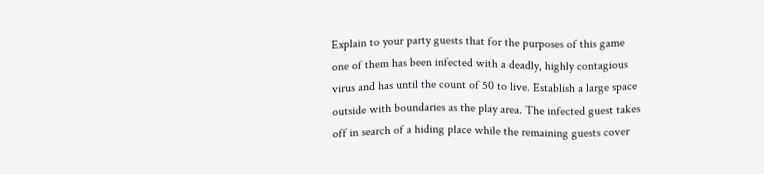Explain to your party guests that for the purposes of this game one of them has been infected with a deadly, highly contagious virus and has until the count of 50 to live. Establish a large space outside with boundaries as the play area. The infected guest takes off in search of a hiding place while the remaining guests cover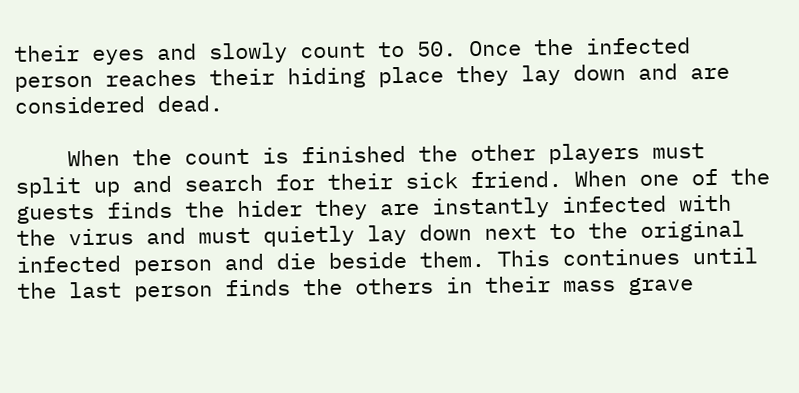their eyes and slowly count to 50. Once the infected person reaches their hiding place they lay down and are considered dead.

    When the count is finished the other players must split up and search for their sick friend. When one of the guests finds the hider they are instantly infected with the virus and must quietly lay down next to the original infected person and die beside them. This continues until the last person finds the others in their mass grave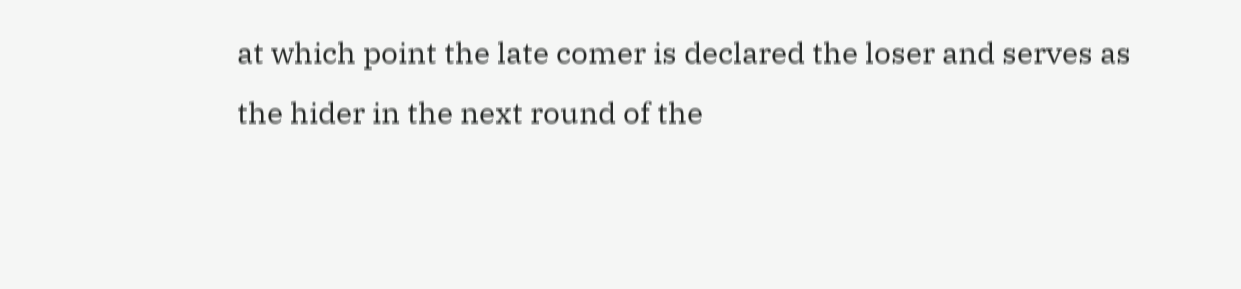at which point the late comer is declared the loser and serves as the hider in the next round of the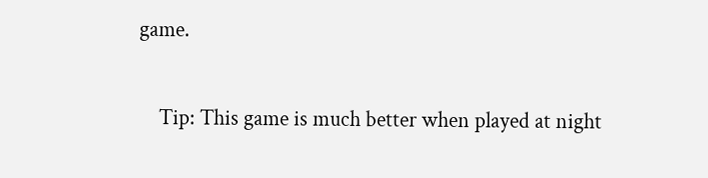game.

    Tip: This game is much better when played at night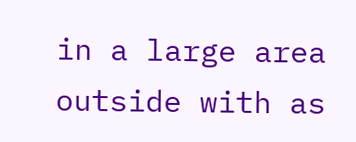in a large area outside with as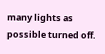many lights as possible turned off.